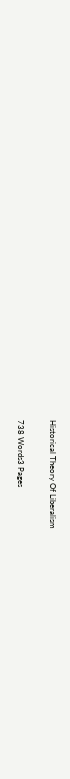Historical Theory Of Liberalism

738 Words3 Pages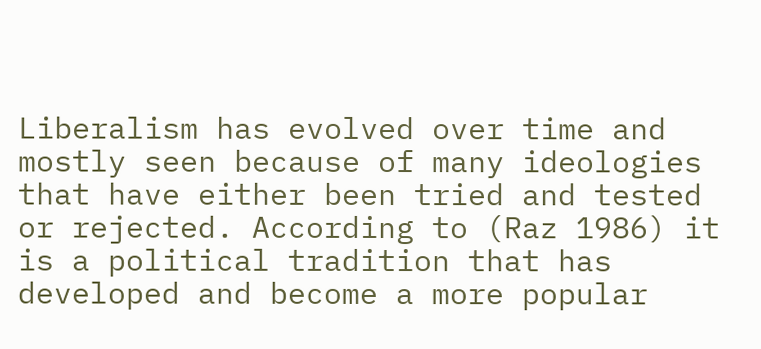Liberalism has evolved over time and mostly seen because of many ideologies that have either been tried and tested or rejected. According to (Raz 1986) it is a political tradition that has developed and become a more popular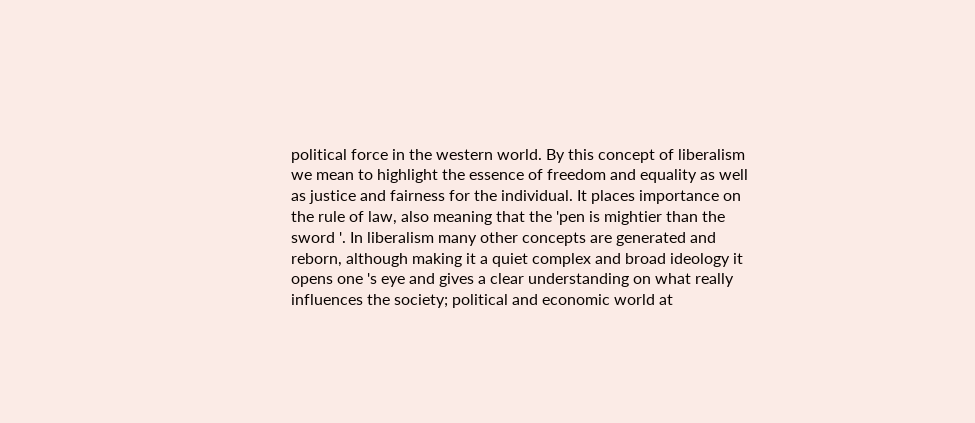political force in the western world. By this concept of liberalism we mean to highlight the essence of freedom and equality as well as justice and fairness for the individual. It places importance on the rule of law, also meaning that the 'pen is mightier than the sword '. In liberalism many other concepts are generated and reborn, although making it a quiet complex and broad ideology it opens one 's eye and gives a clear understanding on what really influences the society; political and economic world at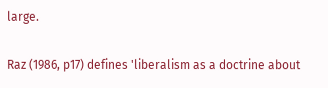large.

Raz (1986, p17) defines 'liberalism as a doctrine about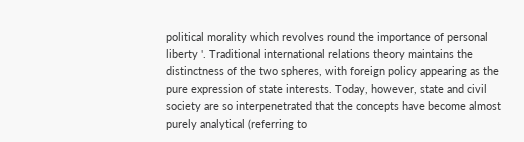political morality which revolves round the importance of personal liberty '. Traditional international relations theory maintains the distinctness of the two spheres, with foreign policy appearing as the pure expression of state interests. Today, however, state and civil society are so interpenetrated that the concepts have become almost purely analytical (referring to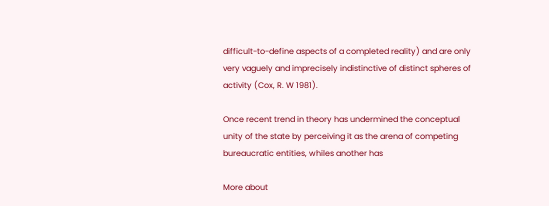difficult-to-define aspects of a completed reality) and are only very vaguely and imprecisely indistinctive of distinct spheres of activity (Cox, R. W 1981).

Once recent trend in theory has undermined the conceptual unity of the state by perceiving it as the arena of competing bureaucratic entities, whiles another has

More about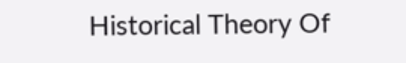Historical Theory Of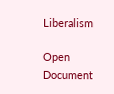Liberalism

Open Document